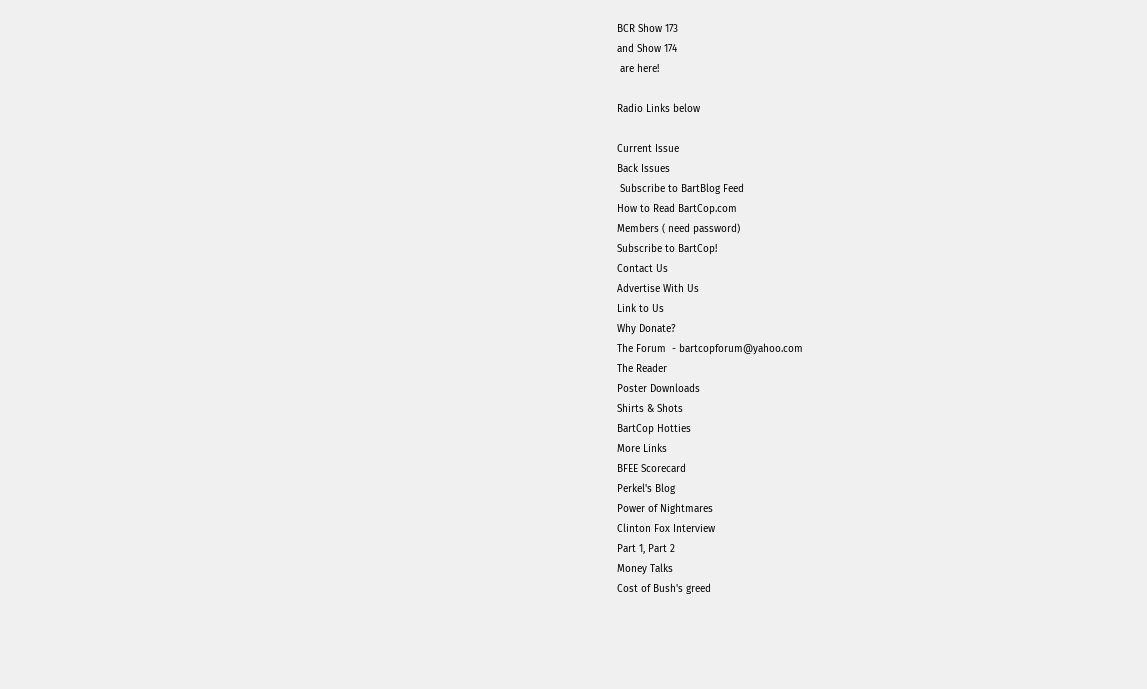BCR Show 173
and Show 174
 are here!

Radio Links below

Current Issue
Back Issues
 Subscribe to BartBlog Feed
How to Read BartCop.com
Members ( need password)
Subscribe to BartCop!
Contact Us
Advertise With Us
Link to Us
Why Donate?
The Forum  - bartcopforum@yahoo.com
The Reader
Poster Downloads
Shirts & Shots
BartCop Hotties
More Links
BFEE Scorecard
Perkel's Blog
Power of Nightmares
Clinton Fox Interview
Part 1, Part 2
Money Talks
Cost of Bush's greed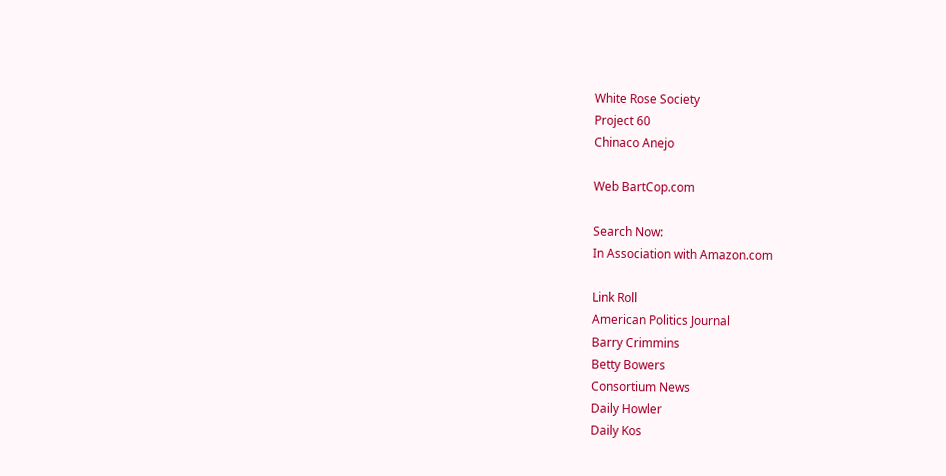White Rose Society
Project 60
Chinaco Anejo

Web BartCop.com

Search Now:
In Association with Amazon.com

Link Roll
American Politics Journal
Barry Crimmins
Betty Bowers
Consortium News
Daily Howler
Daily Kos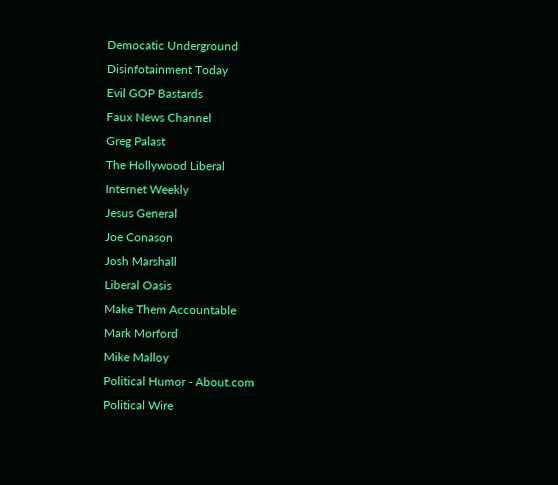Democatic Underground
Disinfotainment Today
Evil GOP Bastards
Faux News Channel
Greg Palast
The Hollywood Liberal
Internet Weekly
Jesus General
Joe Conason
Josh Marshall
Liberal Oasis
Make Them Accountable
Mark Morford
Mike Malloy
Political Humor - About.com
Political Wire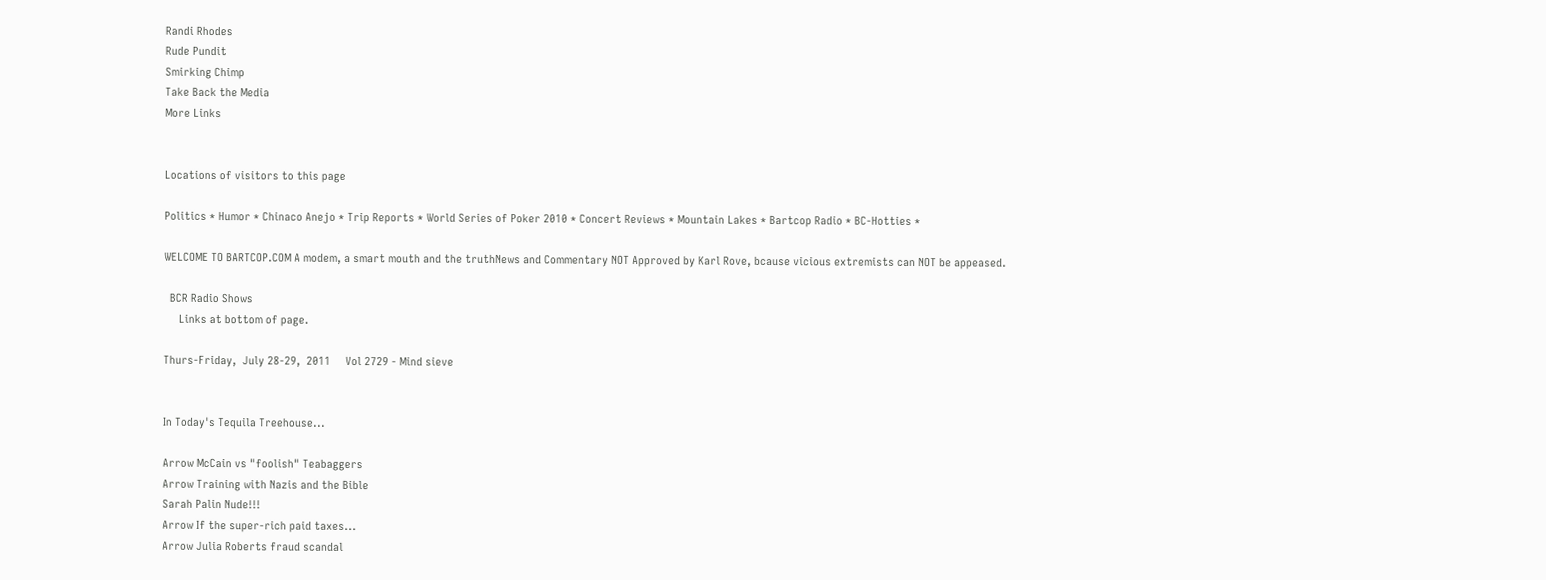Randi Rhodes
Rude Pundit
Smirking Chimp
Take Back the Media
More Links


Locations of visitors to this page

Politics * Humor * Chinaco Anejo * Trip Reports * World Series of Poker 2010 * Concert Reviews * Mountain Lakes * Bartcop Radio * BC-Hotties *

WELCOME TO BARTCOP.COM A modem, a smart mouth and the truthNews and Commentary NOT Approved by Karl Rove, bcause vicious extremists can NOT be appeased.

  BCR Radio Shows
     Links at bottom of page.

Thurs-Friday,  July 28-29,  2011     Vol 2729 - Mind sieve


In Today's Tequila Treehouse...

Arrow McCain vs "foolish" Teabaggers
Arrow Training with Nazis and the Bible
Sarah Palin Nude!!!
Arrow If the super-rich paid taxes...
Arrow Julia Roberts fraud scandal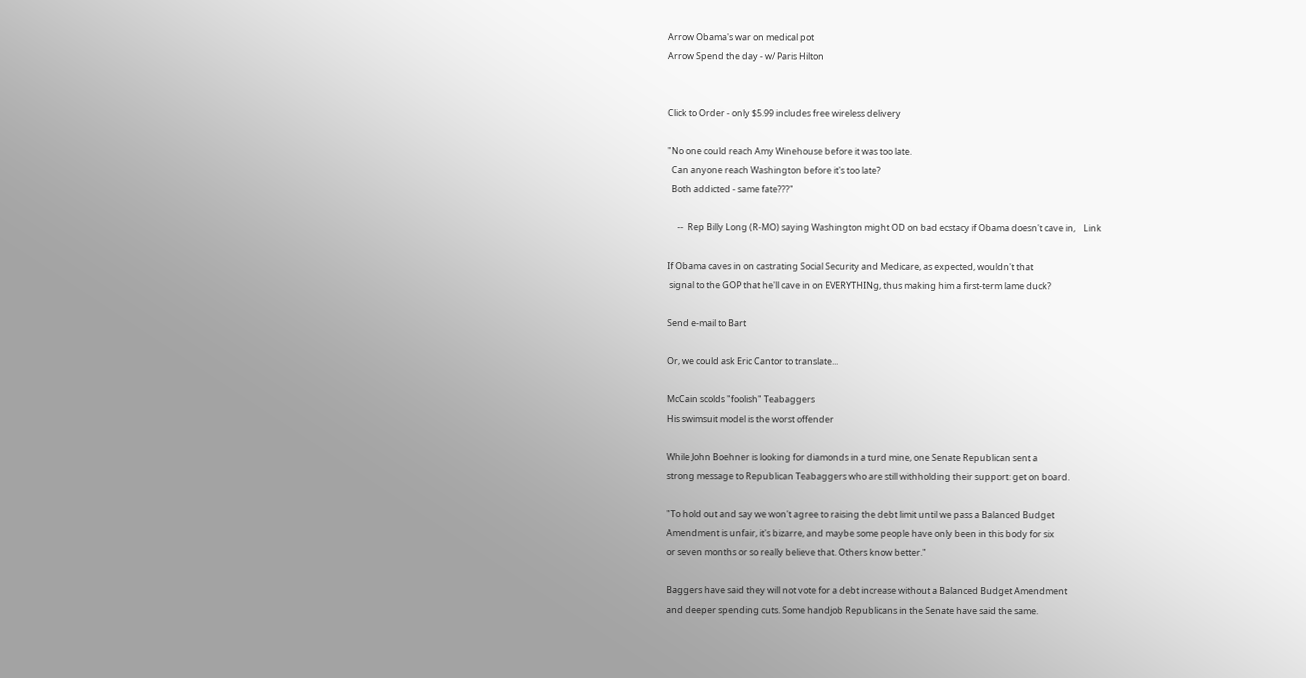Arrow Obama's war on medical pot
Arrow Spend the day - w/ Paris Hilton


Click to Order - only $5.99 includes free wireless delivery

"No one could reach Amy Winehouse before it was too late.
  Can anyone reach Washington before it's too late?
  Both addicted - same fate???"

     --  Rep Billy Long (R-MO) saying Washington might OD on bad ecstacy if Obama doesn't cave in,    Link

If Obama caves in on castrating Social Security and Medicare, as expected, wouldn't that
 signal to the GOP that he'll cave in on EVERYTHINg, thus making him a first-term lame duck?

Send e-mail to Bart

Or, we could ask Eric Cantor to translate...

McCain scolds "foolish" Teabaggers
His swimsuit model is the worst offender

While John Boehner is looking for diamonds in a turd mine, one Senate Republican sent a
strong message to Republican Teabaggers who are still withholding their support: get on board.

"To hold out and say we won't agree to raising the debt limit until we pass a Balanced Budget
Amendment is unfair, it's bizarre, and maybe some people have only been in this body for six
or seven months or so really believe that. Others know better."

Baggers have said they will not vote for a debt increase without a Balanced Budget Amendment
and deeper spending cuts. Some handjob Republicans in the Senate have said the same.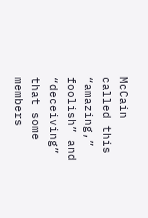McCain called this “amazing,” foolish” and “deceiving” that some members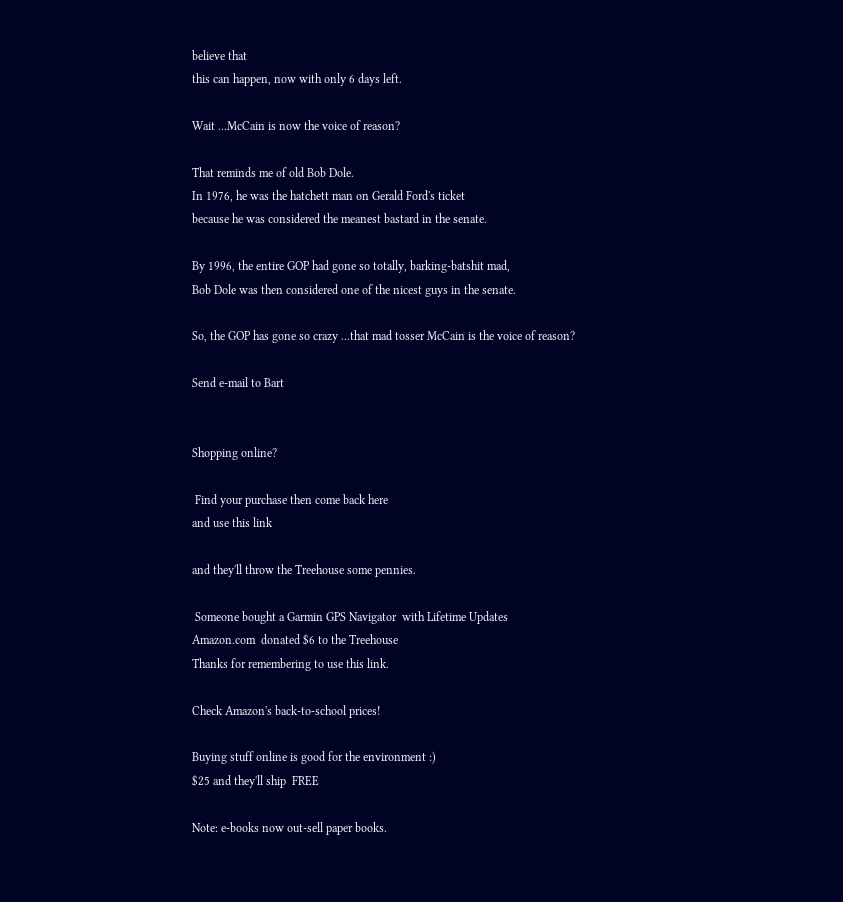believe that
this can happen, now with only 6 days left.

Wait ...McCain is now the voice of reason?

That reminds me of old Bob Dole.
In 1976, he was the hatchett man on Gerald Ford's ticket
because he was considered the meanest bastard in the senate.

By 1996, the entire GOP had gone so totally, barking-batshit mad,
Bob Dole was then considered one of the nicest guys in the senate.

So, the GOP has gone so crazy ...that mad tosser McCain is the voice of reason?

Send e-mail to Bart


Shopping online?

 Find your purchase then come back here
and use this link

and they'll throw the Treehouse some pennies.

 Someone bought a Garmin GPS Navigator  with Lifetime Updates
Amazon.com  donated $6 to the Treehouse
Thanks for remembering to use this link.

Check Amazon's back-to-school prices!

Buying stuff online is good for the environment :)
$25 and they'll ship  FREE

Note: e-books now out-sell paper books.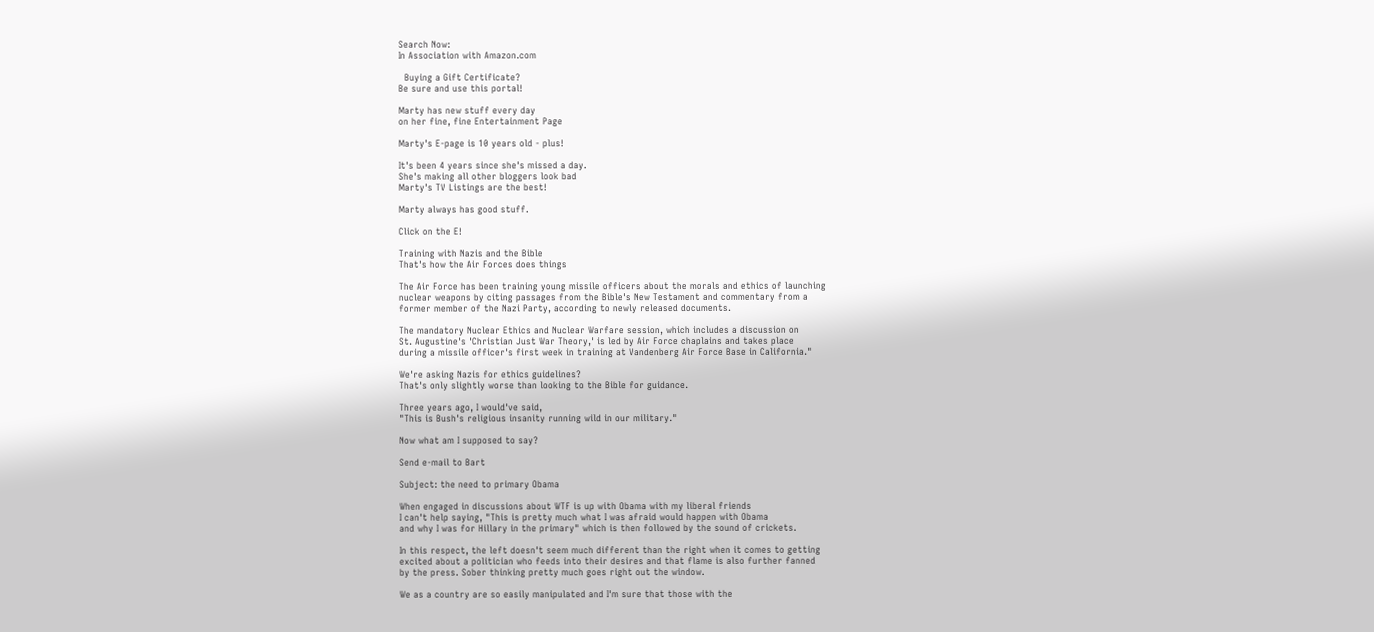Search Now:
In Association with Amazon.com

  Buying a Gift Certificate?
Be sure and use this portal!

Marty has new stuff every day
on her fine, fine Entertainment Page

Marty's E-page is 10 years old - plus!

It's been 4 years since she's missed a day.
She's making all other bloggers look bad
Marty's TV Listings are the best!

Marty always has good stuff.

Click on the E!

Training with Nazis and the Bible
That's how the Air Forces does things

The Air Force has been training young missile officers about the morals and ethics of launching
nuclear weapons by citing passages from the Bible's New Testament and commentary from a
former member of the Nazi Party, according to newly released documents.

The mandatory Nuclear Ethics and Nuclear Warfare session, which includes a discussion on
St. Augustine's 'Christian Just War Theory,' is led by Air Force chaplains and takes place
during a missile officer's first week in training at Vandenberg Air Force Base in California."

We're asking Nazis for ethics guidelines?
That's only slightly worse than looking to the Bible for guidance.

Three years ago, I would've said,
"This is Bush's religious insanity running wild in our military."

Now what am I supposed to say?

Send e-mail to Bart

Subject: the need to primary Obama

When engaged in discussions about WTF is up with Obama with my liberal friends
I can't help saying, "This is pretty much what I was afraid would happen with Obama
and why I was for Hillary in the primary" which is then followed by the sound of crickets.

In this respect, the left doesn't seem much different than the right when it comes to getting
excited about a politician who feeds into their desires and that flame is also further fanned
by the press. Sober thinking pretty much goes right out the window.

We as a country are so easily manipulated and I'm sure that those with the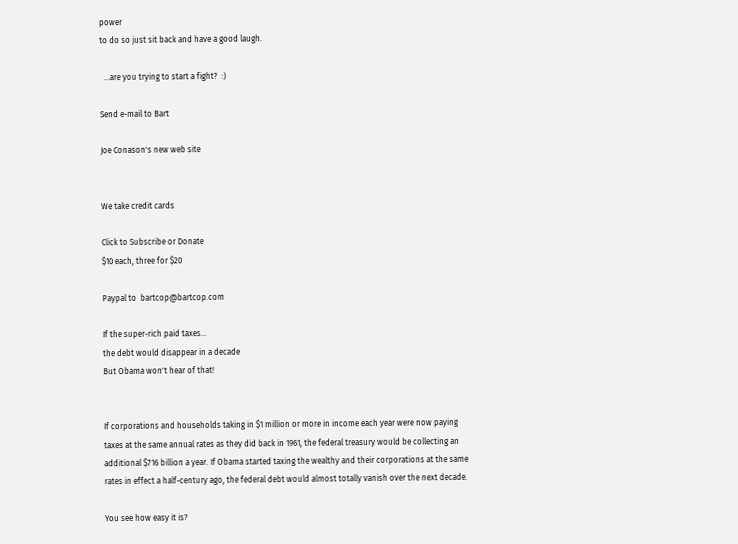power
to do so just sit back and have a good laugh.

  ...are you trying to start a fight?  :)

Send e-mail to Bart

Joe Conason's new web site


We take credit cards

Click to Subscribe or Donate
$10 each, three for $20

Paypal to  bartcop@bartcop.com

If the super-rich paid taxes...
the debt would disappear in a decade
But Obama won't hear of that!


If corporations and households taking in $1 million or more in income each year were now paying
taxes at the same annual rates as they did back in 1961, the federal treasury would be collecting an
additional $716 billion a year. If Obama started taxing the wealthy and their corporations at the same
rates in effect a half-century ago, the federal debt would almost totally vanish over the next decade.

You see how easy it is?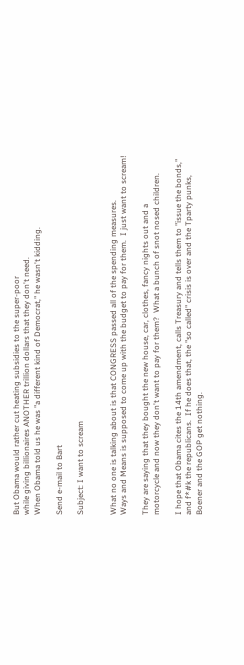But Obama would rather cut heating subsidies to the super-poor
while giving billionaires ANOTHER trillion dollars that they don't need.
When Obama told us he was "a different kind of Democrat," he wasn't kidding.

Send e-mail to Bart

Subject: I want to scream


What no one is talking about is that CONGRESS passed all of the spending measures.
Ways and Means is supposed to come up with the budget to pay for them.  I just want to scream!

They are saying that they bought the new house, car, clothes, fancy nights out and a
motorcycle and now they don't want to pay for them?  What a bunch of snot nosed children.

I hope that Obama cites the 14th amendment, calls Treasury and tells them to "issue the bonds,"
and f*#k the republicans.  If he does that, the "so called" crisis is over and the Tparty punks,
Boener and the GOP get nothing.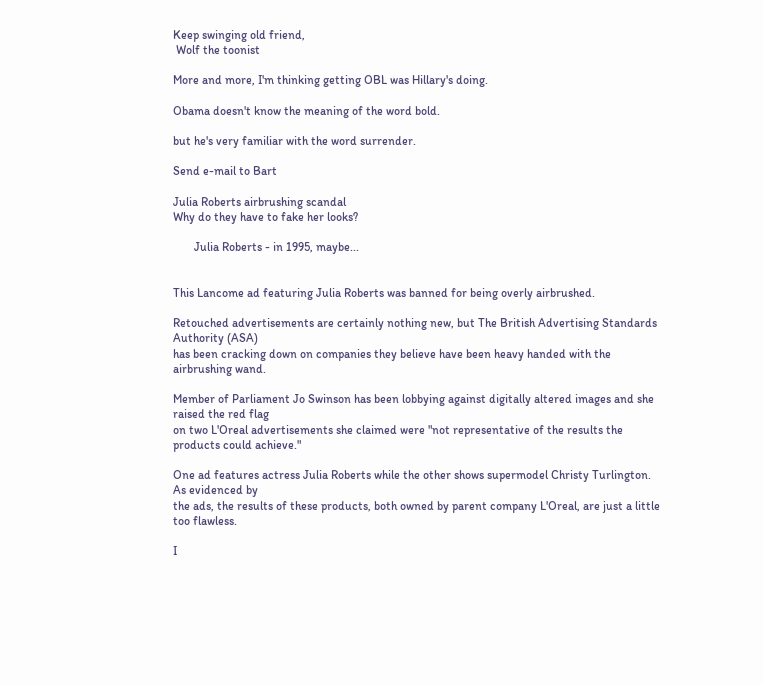Keep swinging old friend,
 Wolf the toonist

More and more, I'm thinking getting OBL was Hillary's doing.

Obama doesn't know the meaning of the word bold.

but he's very familiar with the word surrender.

Send e-mail to Bart

Julia Roberts airbrushing scandal
Why do they have to fake her looks?

       Julia Roberts - in 1995, maybe...


This Lancome ad featuring Julia Roberts was banned for being overly airbrushed.

Retouched advertisements are certainly nothing new, but The British Advertising Standards Authority (ASA)
has been cracking down on companies they believe have been heavy handed with the airbrushing wand.

Member of Parliament Jo Swinson has been lobbying against digitally altered images and she raised the red flag
on two L'Oreal advertisements she claimed were "not representative of the results the products could achieve."

One ad features actress Julia Roberts while the other shows supermodel Christy Turlington. As evidenced by
the ads, the results of these products, both owned by parent company L'Oreal, are just a little too flawless.

I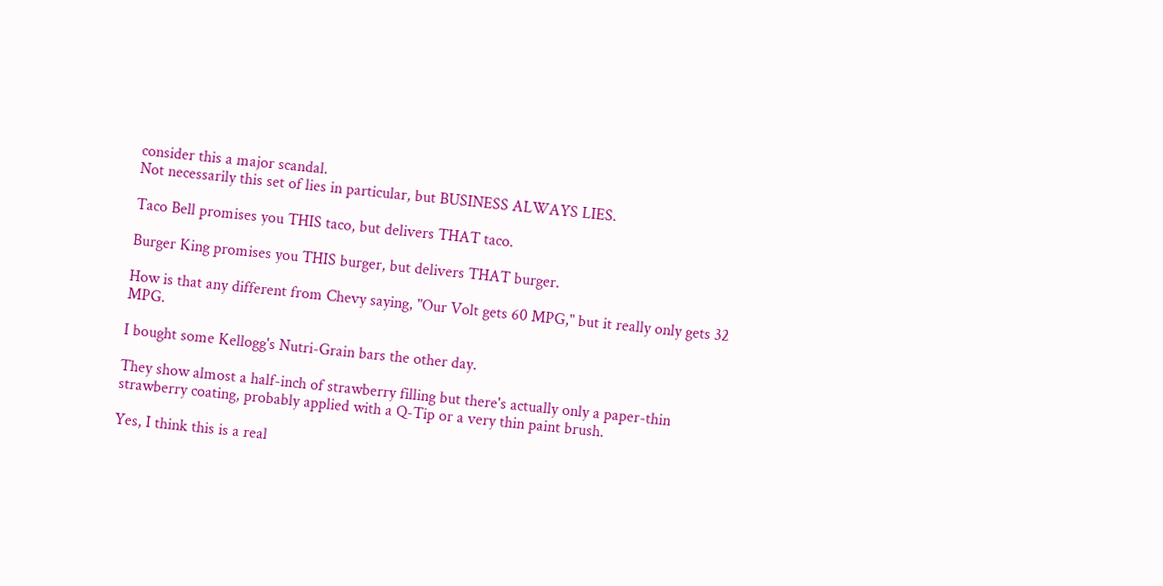consider this a major scandal.
Not necessarily this set of lies in particular, but BUSINESS ALWAYS LIES.

Taco Bell promises you THIS taco, but delivers THAT taco.

Burger King promises you THIS burger, but delivers THAT burger.

How is that any different from Chevy saying, "Our Volt gets 60 MPG," but it really only gets 32 MPG.

I bought some Kellogg's Nutri-Grain bars the other day.

They show almost a half-inch of strawberry filling but there's actually only a paper-thin
strawberry coating, probably applied with a Q-Tip or a very thin paint brush.

Yes, I think this is a real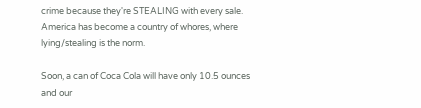crime because they're STEALING with every sale.
America has become a country of whores, where lying/stealing is the norm.

Soon, a can of Coca Cola will have only 10.5 ounces and our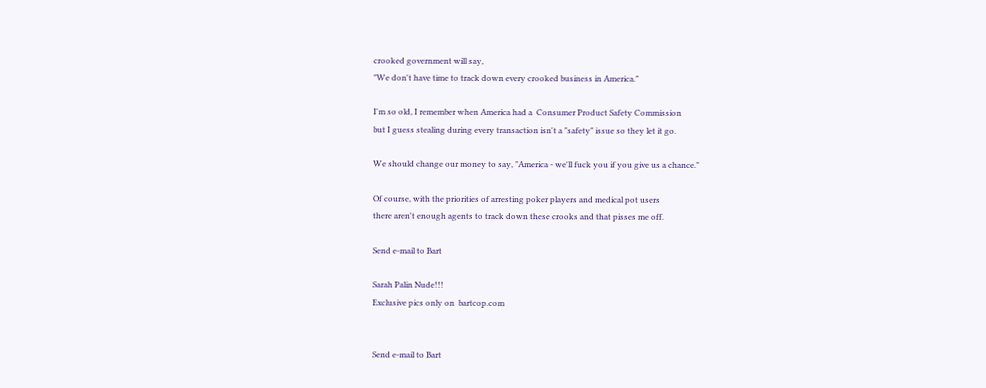crooked government will say,
"We don't have time to track down every crooked business in America."

I'm so old, I remember when America had a  Consumer Product Safety Commission
but I guess stealing during every transaction isn't a "safety" issue so they let it go.

We should change our money to say, "America - we'll fuck you if you give us a chance."

Of course, with the priorities of arresting poker players and medical pot users
there aren't enough agents to track down these crooks and that pisses me off.

Send e-mail to Bart

Sarah Palin Nude!!!
Exclusive pics only on  bartcop.com


Send e-mail to Bart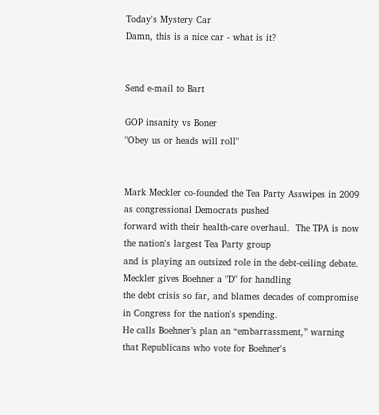Today's Mystery Car
Damn, this is a nice car - what is it?


Send e-mail to Bart

GOP insanity vs Boner
"Obey us or heads will roll"


Mark Meckler co-founded the Tea Party Asswipes in 2009 as congressional Democrats pushed
forward with their health-care overhaul.  The TPA is now the nation's largest Tea Party group
and is playing an outsized role in the debt-ceiling debate.  Meckler gives Boehner a "D" for handling
the debt crisis so far, and blames decades of compromise in Congress for the nation's spending.
He calls Boehner’s plan an “embarrassment,” warning that Republicans who vote for Boehner's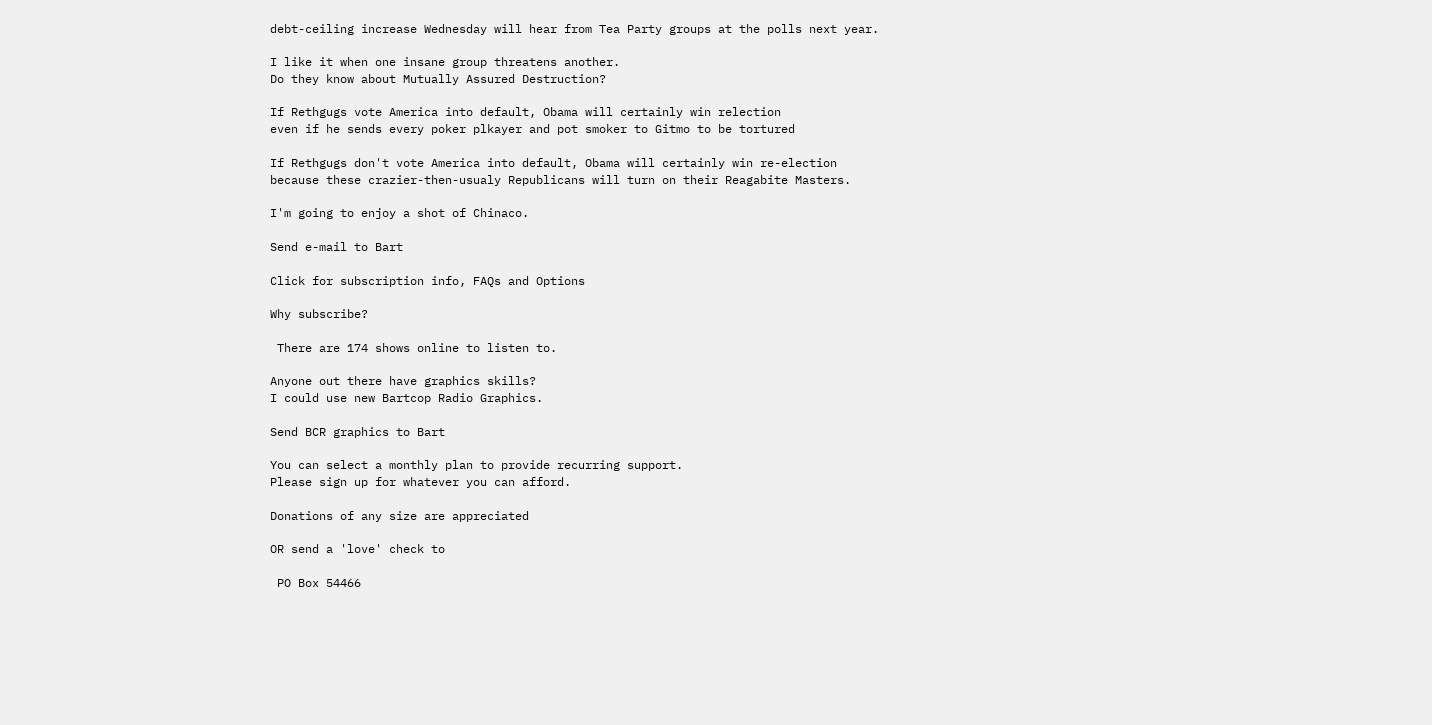debt-ceiling increase Wednesday will hear from Tea Party groups at the polls next year.

I like it when one insane group threatens another.
Do they know about Mutually Assured Destruction?

If Rethgugs vote America into default, Obama will certainly win relection
even if he sends every poker plkayer and pot smoker to Gitmo to be tortured

If Rethgugs don't vote America into default, Obama will certainly win re-election
because these crazier-then-usualy Republicans will turn on their Reagabite Masters.

I'm going to enjoy a shot of Chinaco.

Send e-mail to Bart

Click for subscription info, FAQs and Options

Why subscribe?

 There are 174 shows online to listen to.

Anyone out there have graphics skills?
I could use new Bartcop Radio Graphics.

Send BCR graphics to Bart

You can select a monthly plan to provide recurring support.
Please sign up for whatever you can afford.

Donations of any size are appreciated

OR send a 'love' check to

 PO Box 54466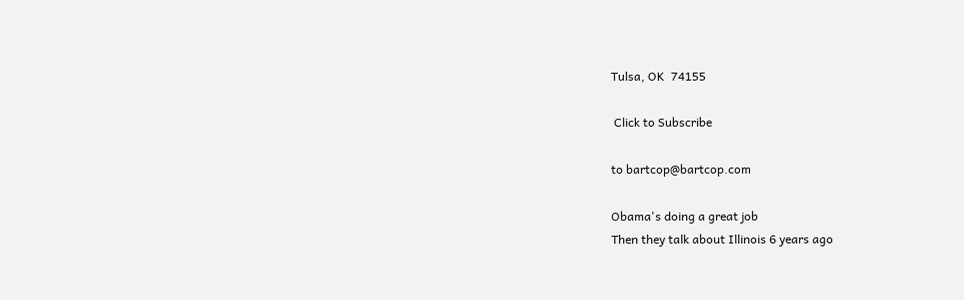Tulsa, OK  74155

 Click to Subscribe

to bartcop@bartcop.com

Obama's doing a great job
Then they talk about Illinois 6 years ago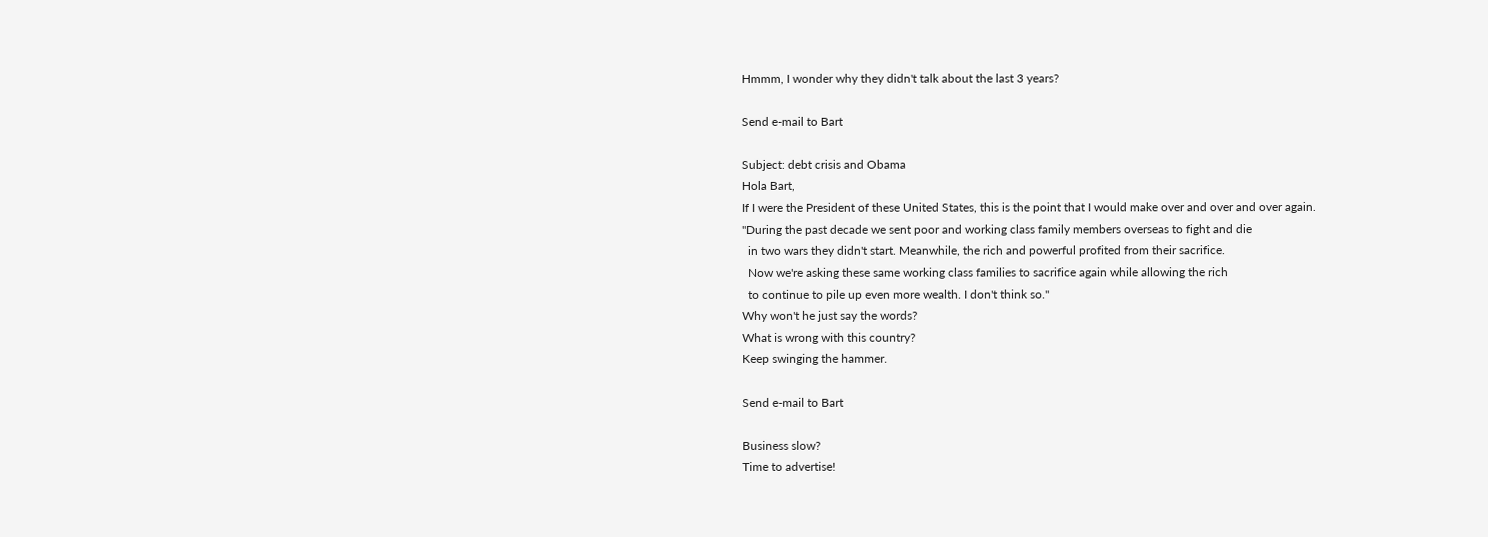Hmmm, I wonder why they didn't talk about the last 3 years?

Send e-mail to Bart

Subject: debt crisis and Obama
Hola Bart,
If I were the President of these United States, this is the point that I would make over and over and over again.
"During the past decade we sent poor and working class family members overseas to fight and die
  in two wars they didn't start. Meanwhile, the rich and powerful profited from their sacrifice.
  Now we're asking these same working class families to sacrifice again while allowing the rich
  to continue to pile up even more wealth. I don't think so."
Why won't he just say the words?
What is wrong with this country?
Keep swinging the hammer.

Send e-mail to Bart

Business slow?
Time to advertise!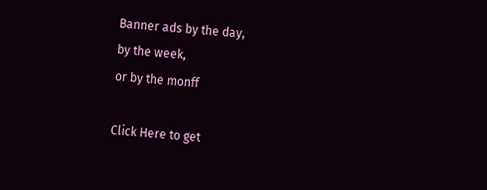Banner ads by the day,
by the week,
or by the monff

Click Here to get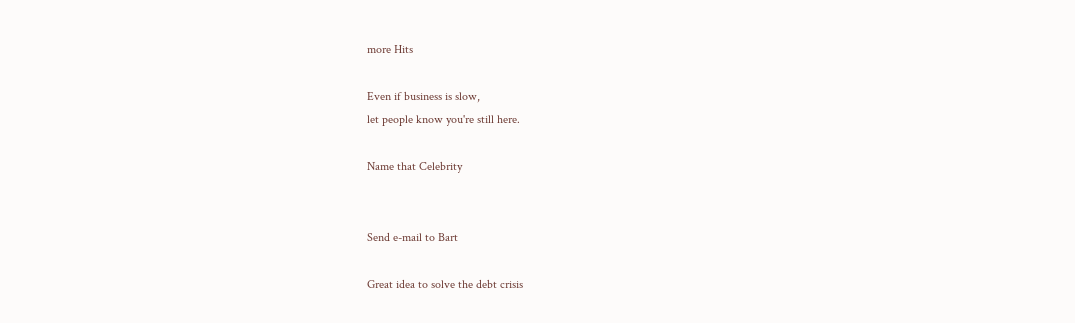more Hits

Even if business is slow,
let people know you're still here.

Name that Celebrity


Send e-mail to Bart

Great idea to solve the debt crisis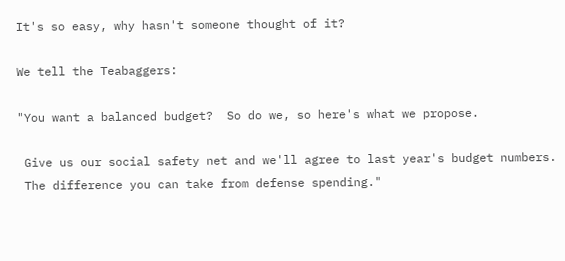It's so easy, why hasn't someone thought of it?

We tell the Teabaggers:

"You want a balanced budget?  So do we, so here's what we propose.

 Give us our social safety net and we'll agree to last year's budget numbers.
 The difference you can take from defense spending."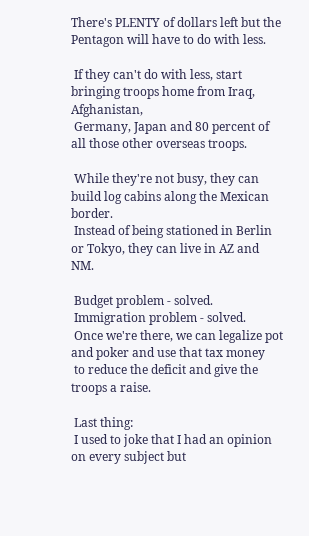There's PLENTY of dollars left but the Pentagon will have to do with less.

 If they can't do with less, start bringing troops home from Iraq, Afghanistan,
 Germany, Japan and 80 percent of all those other overseas troops.

 While they're not busy, they can build log cabins along the Mexican border.
 Instead of being stationed in Berlin or Tokyo, they can live in AZ and NM.

 Budget problem - solved.
 Immigration problem - solved.
 Once we're there, we can legalize pot and poker and use that tax money
 to reduce the deficit and give the troops a raise.

 Last thing:
 I used to joke that I had an opinion on every subject but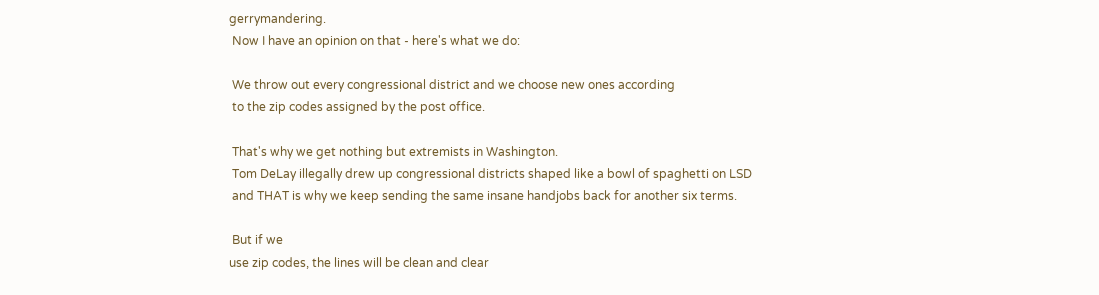gerrymandering.
 Now I have an opinion on that - here's what we do:

 We throw out every congressional district and we choose new ones according
 to the zip codes assigned by the post office.

 That's why we get nothing but extremists in Washington.
 Tom DeLay illegally drew up congressional districts shaped like a bowl of spaghetti on LSD
 and THAT is why we keep sending the same insane handjobs back for another six terms.

 But if we
use zip codes, the lines will be clean and clear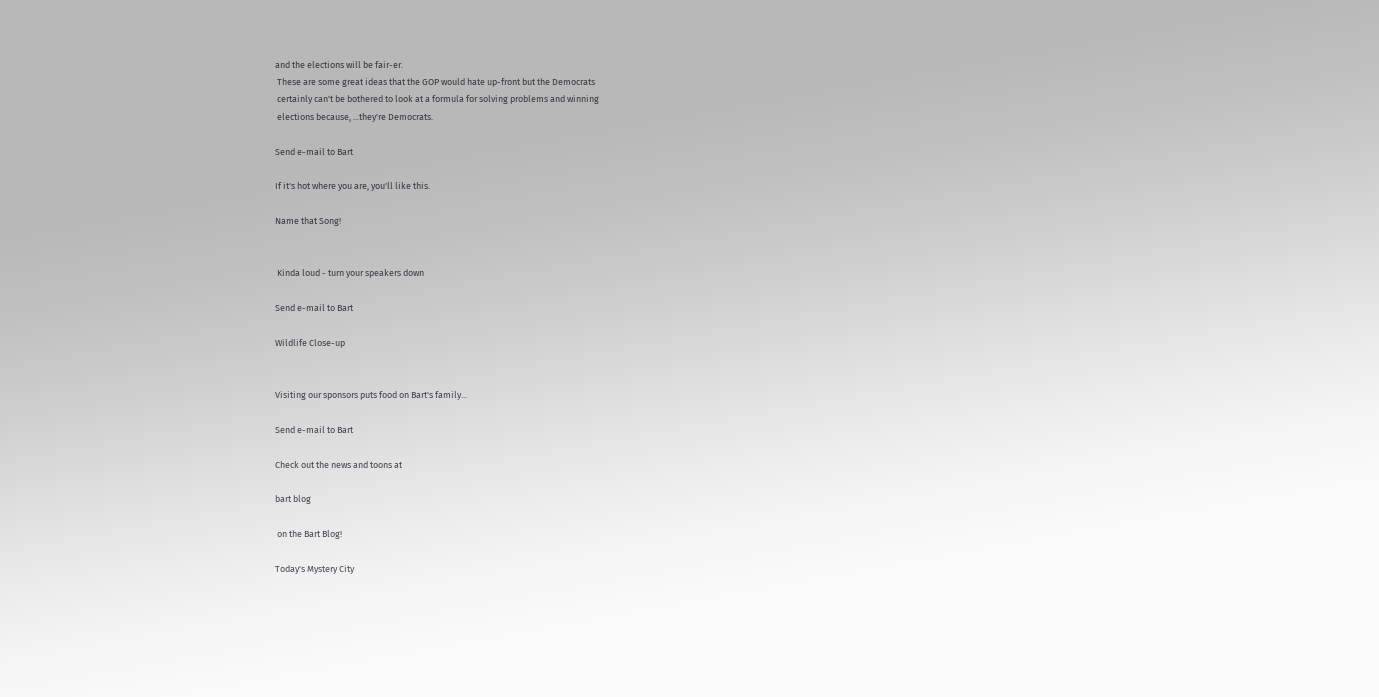and the elections will be fair-er.
 These are some great ideas that the GOP would hate up-front but the Democrats
 certainly can't be bothered to look at a formula for solving problems and winning
 elections because, ...they're Democrats.

Send e-mail to Bart

If it's hot where you are, you'll like this.

Name that Song!


 Kinda loud - turn your speakers down

Send e-mail to Bart

Wildlife Close-up


Visiting our sponsors puts food on Bart's family...

Send e-mail to Bart

Check out the news and toons at

bart blog

 on the Bart Blog!

Today's Mystery City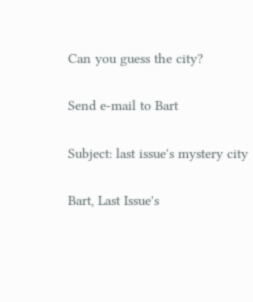Can you guess the city?

Send e-mail to Bart

Subject: last issue's mystery city

Bart, Last Issue's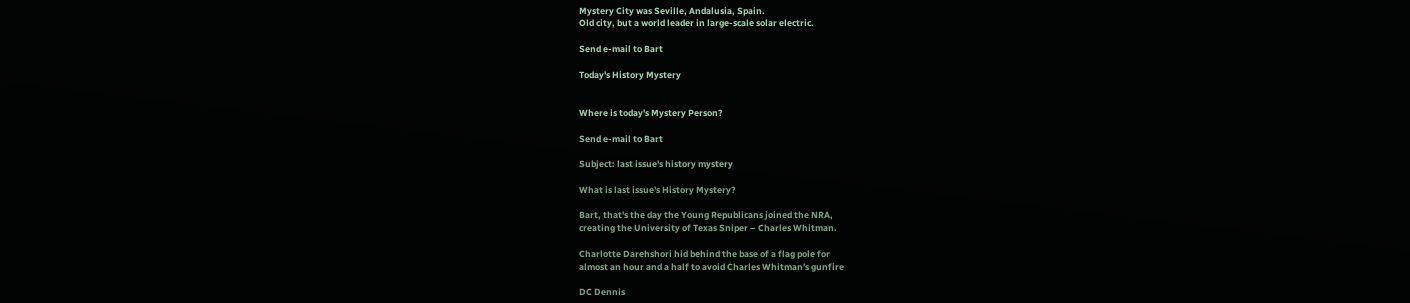Mystery City was Seville, Andalusia, Spain.
Old city, but a world leader in large-scale solar electric.

Send e-mail to Bart

Today's History Mystery


Where is today's Mystery Person?

Send e-mail to Bart

Subject: last issue's history mystery

What is last issue's History Mystery?

Bart, that's the day the Young Republicans joined the NRA,
creating the University of Texas Sniper – Charles Whitman.

Charlotte Darehshori hid behind the base of a flag pole for
almost an hour and a half to avoid Charles Whitman's gunfire

DC Dennis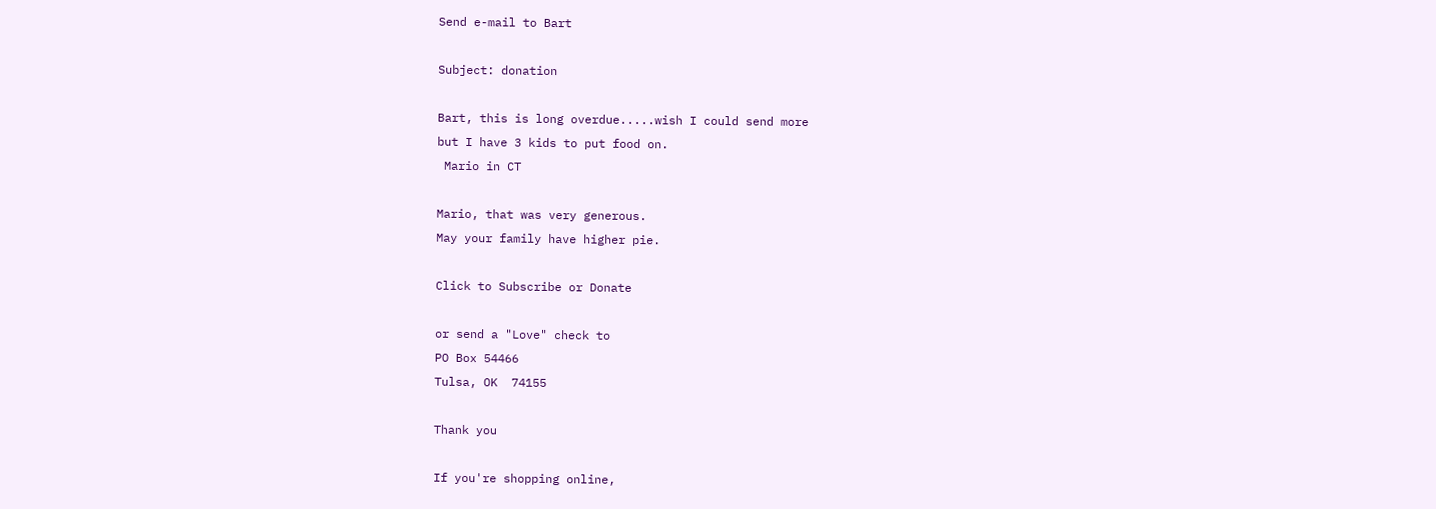Send e-mail to Bart

Subject: donation

Bart, this is long overdue.....wish I could send more
but I have 3 kids to put food on.
 Mario in CT

Mario, that was very generous.
May your family have higher pie.

Click to Subscribe or Donate

or send a "Love" check to
PO Box 54466
Tulsa, OK  74155

Thank you

If you're shopping online,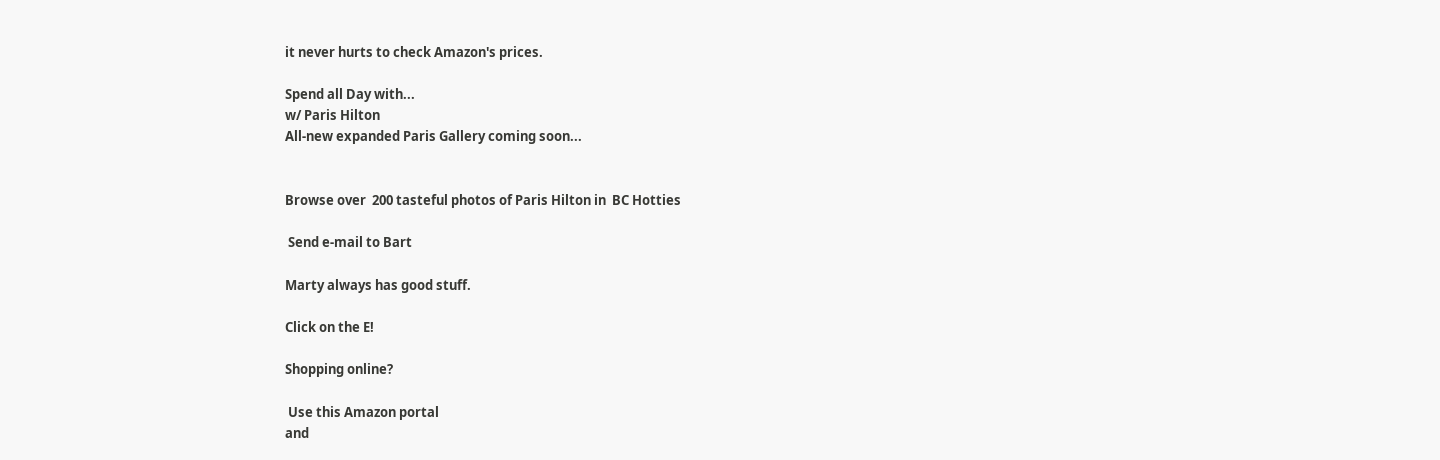it never hurts to check Amazon's prices.

Spend all Day with...
w/ Paris Hilton
All-new expanded Paris Gallery coming soon...


Browse over  200 tasteful photos of Paris Hilton in  BC Hotties

 Send e-mail to Bart

Marty always has good stuff.

Click on the E!

Shopping online?

 Use this Amazon portal
and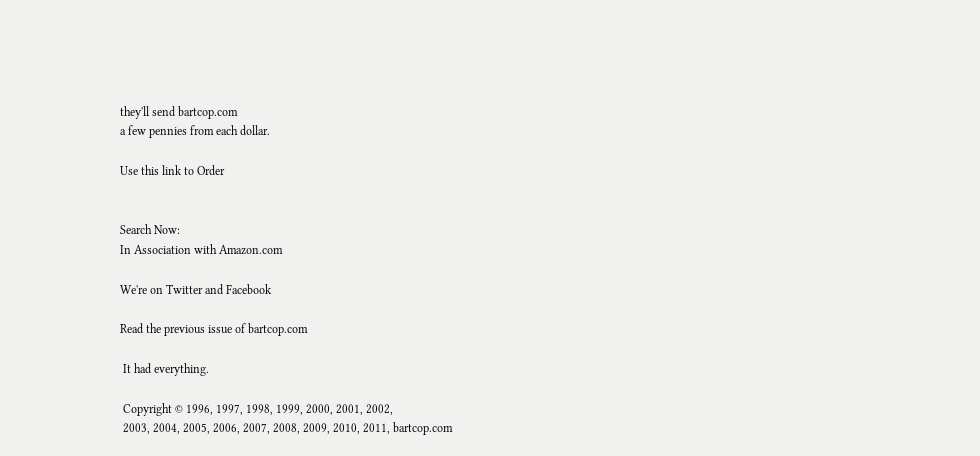they'll send bartcop.com
a few pennies from each dollar.

Use this link to Order


Search Now:
In Association with Amazon.com

We're on Twitter and Facebook

Read the previous issue of bartcop.com

 It had everything.

 Copyright © 1996, 1997, 1998, 1999, 2000, 2001, 2002,
 2003, 2004, 2005, 2006, 2007, 2008, 2009, 2010, 2011, bartcop.com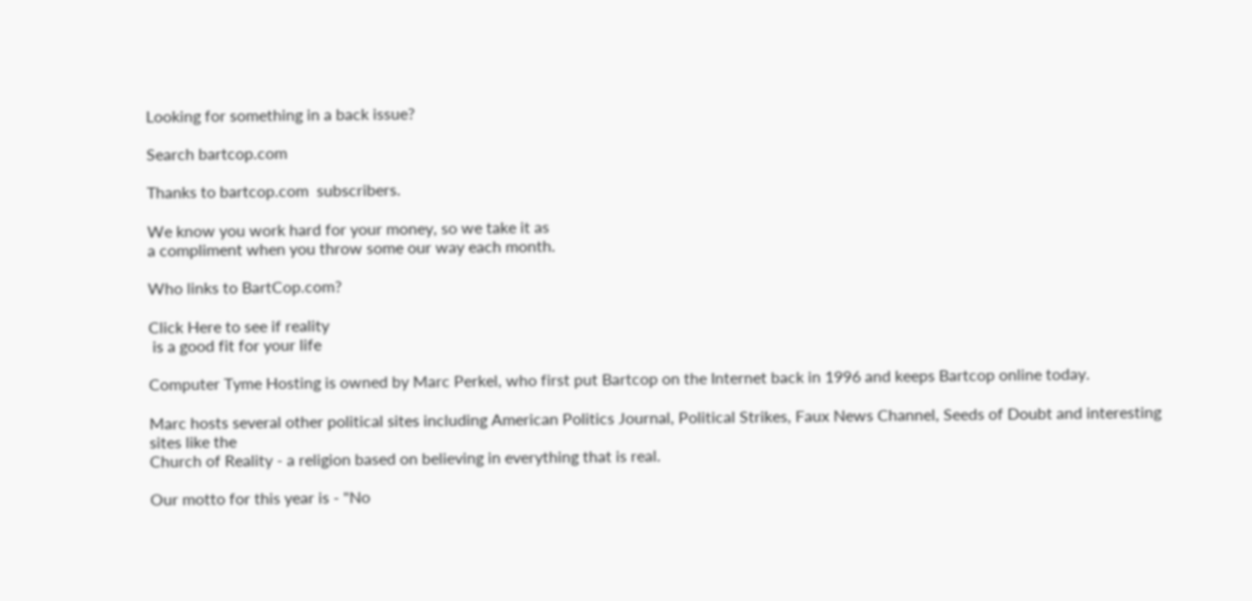Looking for something in a back issue?

Search bartcop.com

Thanks to bartcop.com  subscribers.

We know you work hard for your money, so we take it as
a compliment when you throw some our way each month.

Who links to BartCop.com?

Click Here to see if reality
 is a good fit for your life

Computer Tyme Hosting is owned by Marc Perkel, who first put Bartcop on the Internet back in 1996 and keeps Bartcop online today.

Marc hosts several other political sites including American Politics Journal, Political Strikes, Faux News Channel, Seeds of Doubt and interesting sites like the
Church of Reality - a religion based on believing in everything that is real.

Our motto for this year is - "No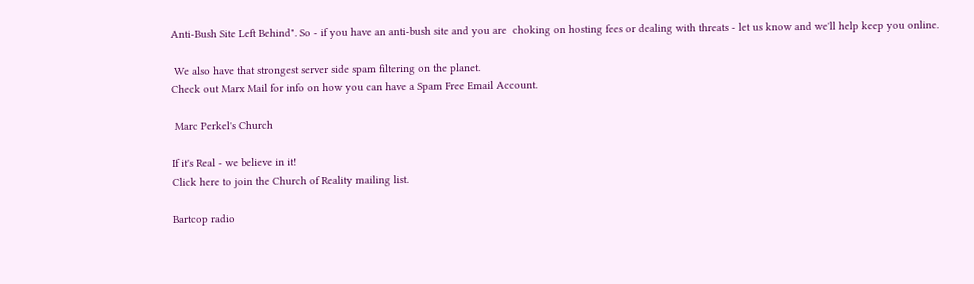Anti-Bush Site Left Behind". So - if you have an anti-bush site and you are  choking on hosting fees or dealing with threats - let us know and we'll help keep you online.

 We also have that strongest server side spam filtering on the planet.
Check out Marx Mail for info on how you can have a Spam Free Email Account.

 Marc Perkel's Church

If it's Real - we believe in it!
Click here to join the Church of Reality mailing list.

Bartcop radio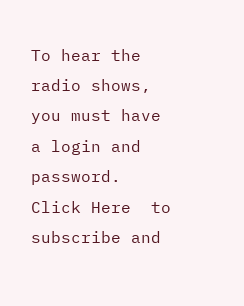To hear the radio shows, you must have a login and password.
Click Here  to subscribe and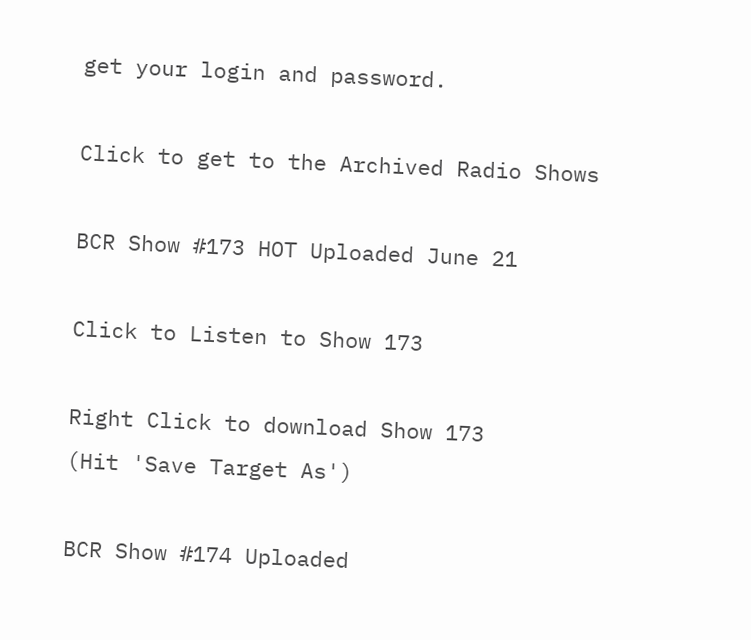get your login and password.

Click to get to the Archived Radio Shows

BCR Show #173 HOT Uploaded June 21

Click to Listen to Show 173

Right Click to download Show 173
(Hit 'Save Target As')

BCR Show #174 Uploaded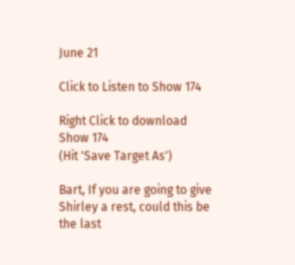June 21

Click to Listen to Show 174

Right Click to download Show 174
(Hit 'Save Target As')

Bart, If you are going to give Shirley a rest, could this be the last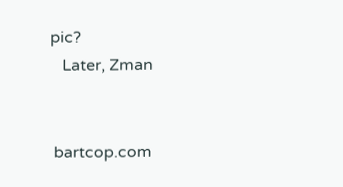pic?
   Later, Zman


 bartcop.com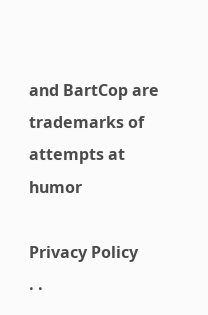and BartCop are trademarks of attempts at humor

Privacy Policy
. .